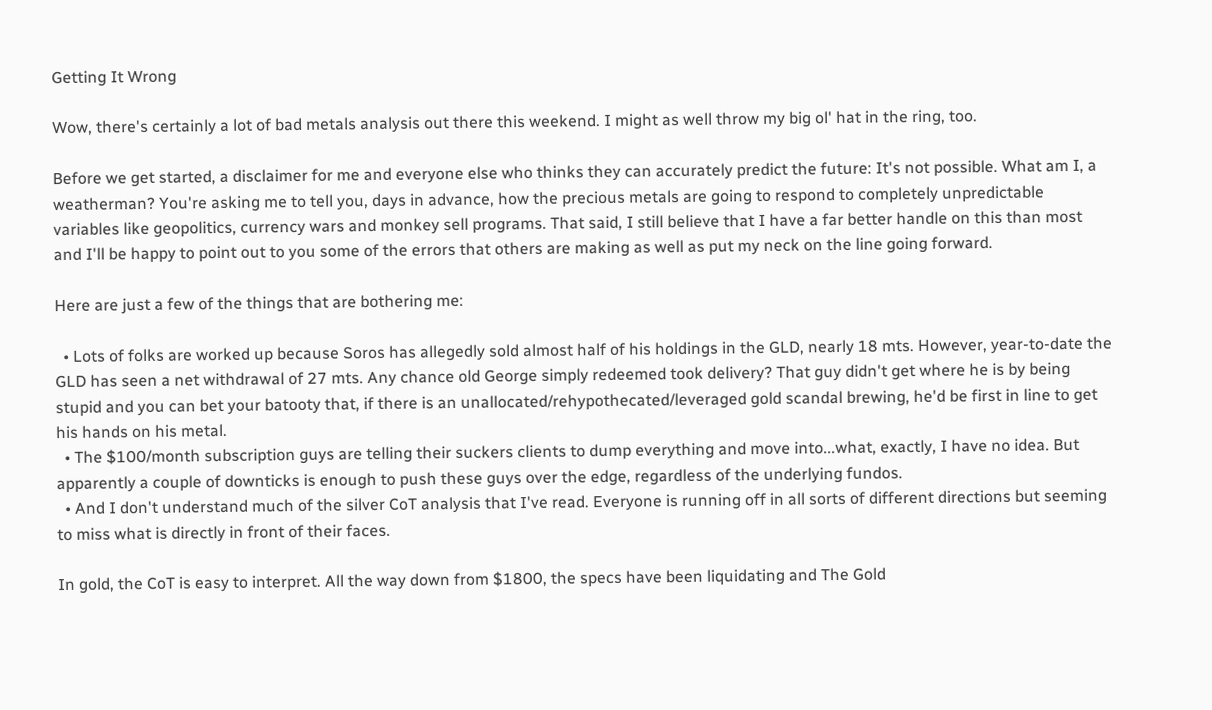Getting It Wrong

Wow, there's certainly a lot of bad metals analysis out there this weekend. I might as well throw my big ol' hat in the ring, too.

Before we get started, a disclaimer for me and everyone else who thinks they can accurately predict the future: It's not possible. What am I, a weatherman? You're asking me to tell you, days in advance, how the precious metals are going to respond to completely unpredictable variables like geopolitics, currency wars and monkey sell programs. That said, I still believe that I have a far better handle on this than most and I'll be happy to point out to you some of the errors that others are making as well as put my neck on the line going forward.

Here are just a few of the things that are bothering me:

  • Lots of folks are worked up because Soros has allegedly sold almost half of his holdings in the GLD, nearly 18 mts. However, year-to-date the GLD has seen a net withdrawal of 27 mts. Any chance old George simply redeemed took delivery? That guy didn't get where he is by being stupid and you can bet your batooty that, if there is an unallocated/rehypothecated/leveraged gold scandal brewing, he'd be first in line to get his hands on his metal.
  • The $100/month subscription guys are telling their suckers clients to dump everything and move into...what, exactly, I have no idea. But apparently a couple of downticks is enough to push these guys over the edge, regardless of the underlying fundos.
  • And I don't understand much of the silver CoT analysis that I've read. Everyone is running off in all sorts of different directions but seeming to miss what is directly in front of their faces.

In gold, the CoT is easy to interpret. All the way down from $1800, the specs have been liquidating and The Gold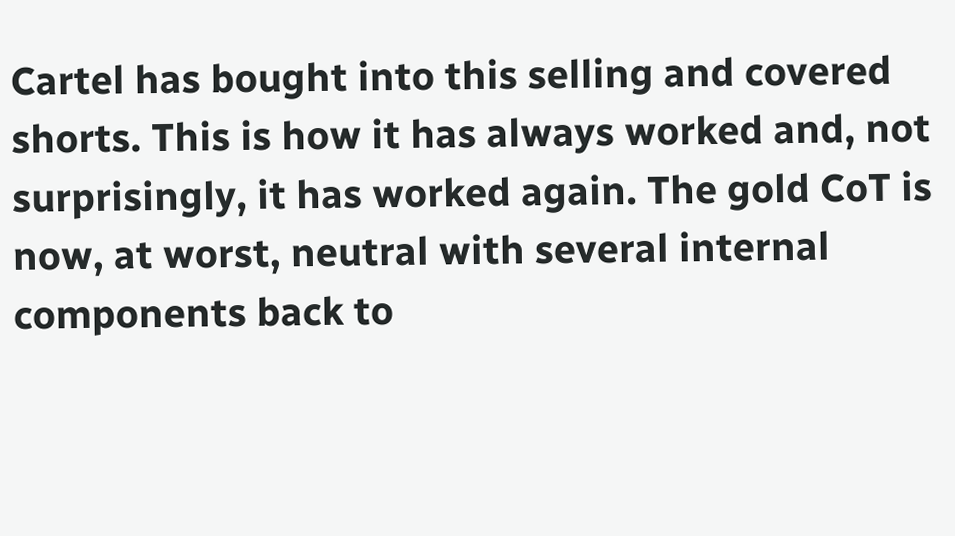Cartel has bought into this selling and covered shorts. This is how it has always worked and, not surprisingly, it has worked again. The gold CoT is now, at worst, neutral with several internal components back to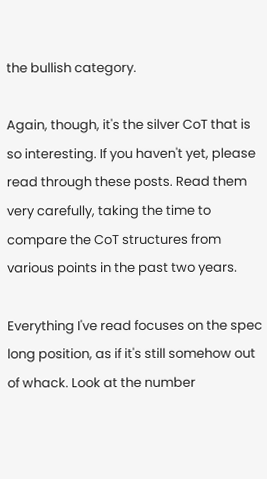the bullish category.

Again, though, it's the silver CoT that is so interesting. If you haven't yet, please read through these posts. Read them very carefully, taking the time to compare the CoT structures from various points in the past two years.

Everything I've read focuses on the spec long position, as if it's still somehow out of whack. Look at the number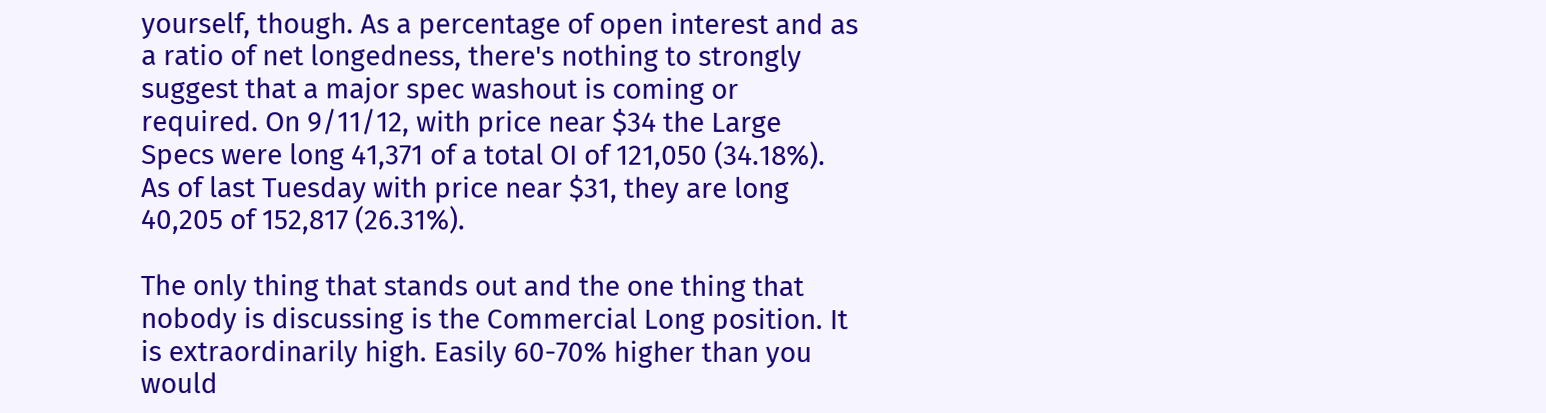yourself, though. As a percentage of open interest and as a ratio of net longedness, there's nothing to strongly suggest that a major spec washout is coming or required. On 9/11/12, with price near $34 the Large Specs were long 41,371 of a total OI of 121,050 (34.18%). As of last Tuesday with price near $31, they are long 40,205 of 152,817 (26.31%).

The only thing that stands out and the one thing that nobody is discussing is the Commercial Long position. It is extraordinarily high. Easily 60-70% higher than you would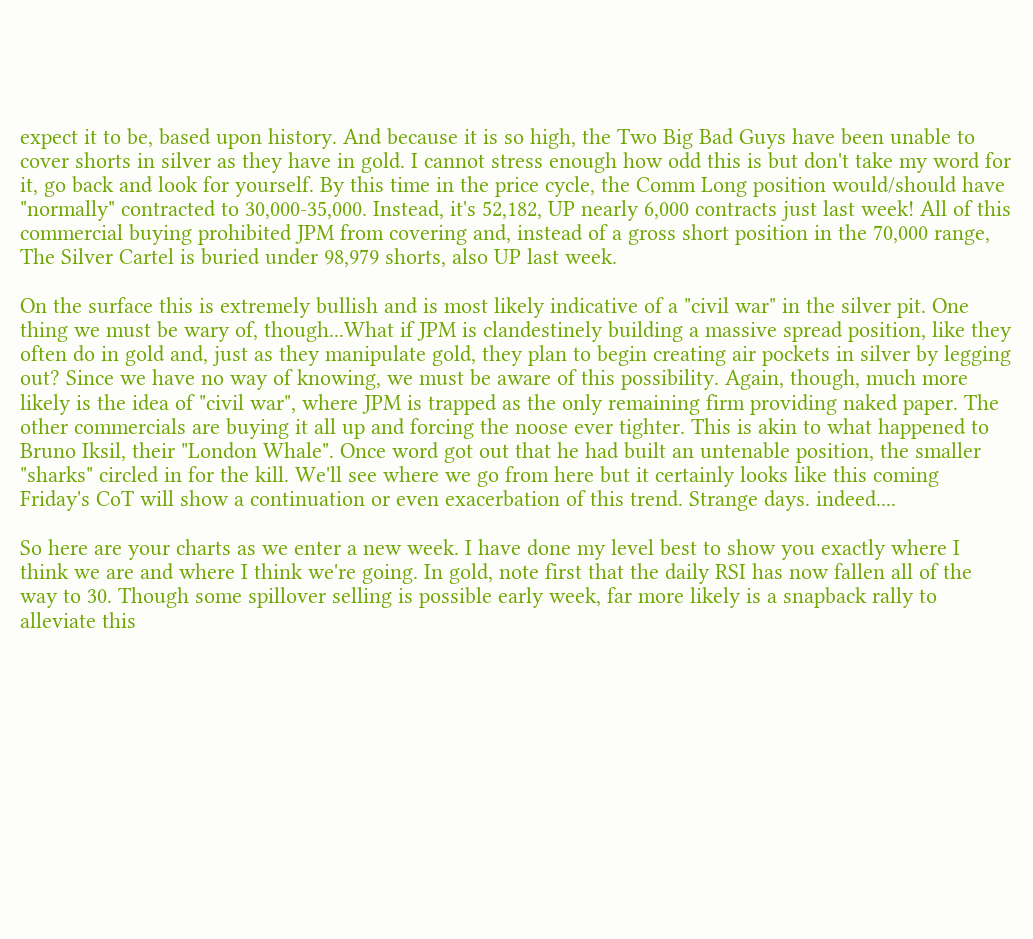expect it to be, based upon history. And because it is so high, the Two Big Bad Guys have been unable to cover shorts in silver as they have in gold. I cannot stress enough how odd this is but don't take my word for it, go back and look for yourself. By this time in the price cycle, the Comm Long position would/should have "normally" contracted to 30,000-35,000. Instead, it's 52,182, UP nearly 6,000 contracts just last week! All of this commercial buying prohibited JPM from covering and, instead of a gross short position in the 70,000 range, The Silver Cartel is buried under 98,979 shorts, also UP last week.

On the surface this is extremely bullish and is most likely indicative of a "civil war" in the silver pit. One thing we must be wary of, though...What if JPM is clandestinely building a massive spread position, like they often do in gold and, just as they manipulate gold, they plan to begin creating air pockets in silver by legging out? Since we have no way of knowing, we must be aware of this possibility. Again, though, much more likely is the idea of "civil war", where JPM is trapped as the only remaining firm providing naked paper. The other commercials are buying it all up and forcing the noose ever tighter. This is akin to what happened to Bruno Iksil, their "London Whale". Once word got out that he had built an untenable position, the smaller "sharks" circled in for the kill. We'll see where we go from here but it certainly looks like this coming Friday's CoT will show a continuation or even exacerbation of this trend. Strange days. indeed....

So here are your charts as we enter a new week. I have done my level best to show you exactly where I think we are and where I think we're going. In gold, note first that the daily RSI has now fallen all of the way to 30. Though some spillover selling is possible early week, far more likely is a snapback rally to alleviate this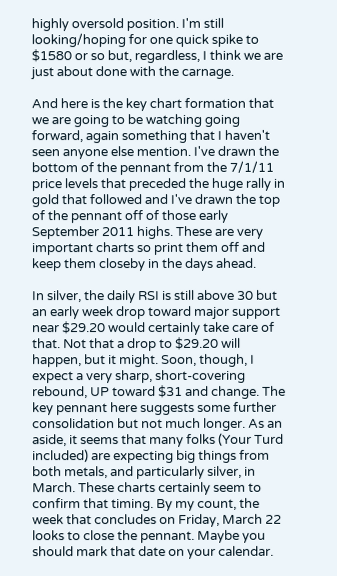highly oversold position. I'm still looking/hoping for one quick spike to $1580 or so but, regardless, I think we are just about done with the carnage.

And here is the key chart formation that we are going to be watching going forward, again something that I haven't seen anyone else mention. I've drawn the bottom of the pennant from the 7/1/11 price levels that preceded the huge rally in gold that followed and I've drawn the top of the pennant off of those early September 2011 highs. These are very important charts so print them off and keep them closeby in the days ahead.

In silver, the daily RSI is still above 30 but an early week drop toward major support near $29.20 would certainly take care of that. Not that a drop to $29.20 will happen, but it might. Soon, though, I expect a very sharp, short-covering rebound, UP toward $31 and change. The key pennant here suggests some further consolidation but not much longer. As an aside, it seems that many folks (Your Turd included) are expecting big things from both metals, and particularly silver, in March. These charts certainly seem to confirm that timing. By my count, the week that concludes on Friday, March 22 looks to close the pennant. Maybe you should mark that date on your calendar.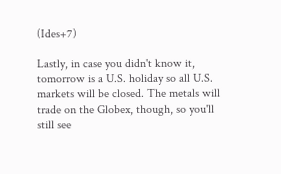(Ides+7)

Lastly, in case you didn't know it, tomorrow is a U.S. holiday so all U.S. markets will be closed. The metals will trade on the Globex, though, so you'll still see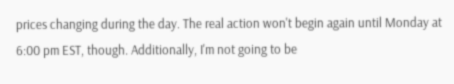prices changing during the day. The real action won't begin again until Monday at 6:00 pm EST, though. Additionally, I'm not going to be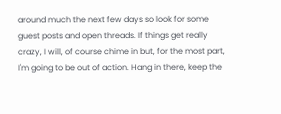around much the next few days so look for some guest posts and open threads. If things get really crazy, I will, of course chime in but, for the most part, I'm going to be out of action. Hang in there, keep the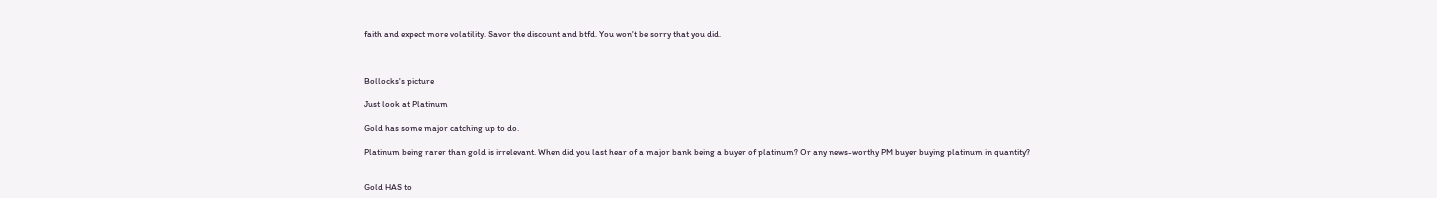faith and expect more volatility. Savor the discount and btfd. You won't be sorry that you did.



Bollocks's picture

Just look at Platinum

Gold has some major catching up to do.

Platinum being rarer than gold is irrelevant. When did you last hear of a major bank being a buyer of platinum? Or any news-worthy PM buyer buying platinum in quantity?


Gold HAS to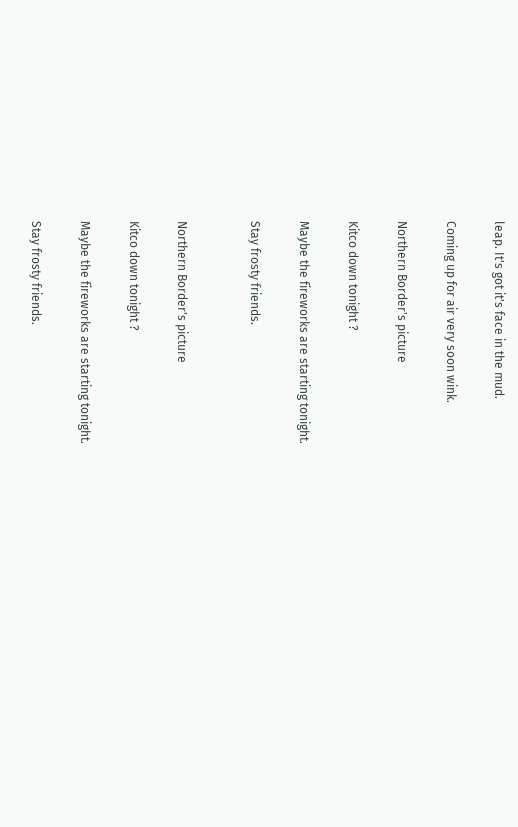leap. It's got it's face in the mud.

Coming up for air very soon wink.

Northern Border's picture

Kitco down tonight ?

Maybe the fireworks are starting tonight.

Stay frosty friends.


Northern Border's picture

Kitco down tonight ?

Maybe the fireworks are starting tonight.

Stay frosty friends.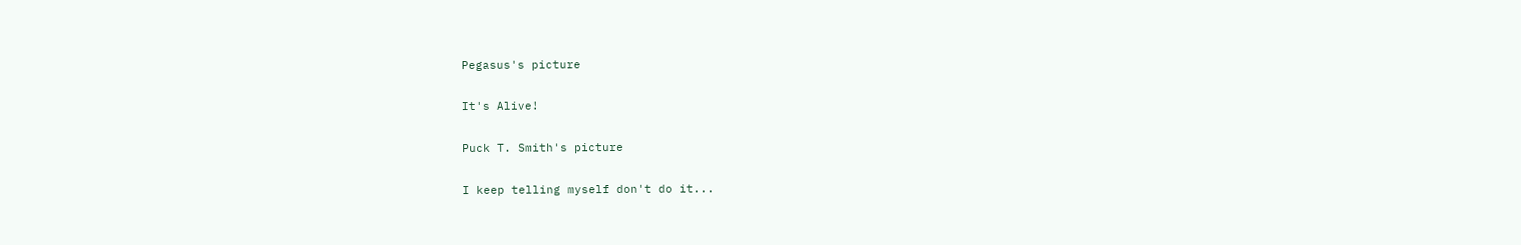Pegasus's picture

It's Alive!

Puck T. Smith's picture

I keep telling myself don't do it...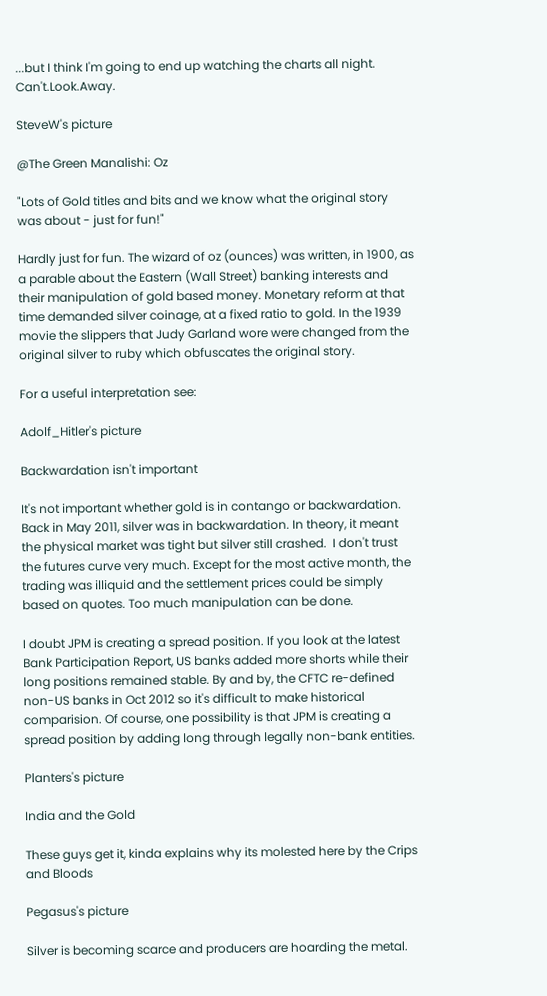...but I think I'm going to end up watching the charts all night.  Can't.Look.Away.

SteveW's picture

@The Green Manalishi: Oz

"Lots of Gold titles and bits and we know what the original story was about - just for fun!"

Hardly just for fun. The wizard of oz (ounces) was written, in 1900, as a parable about the Eastern (Wall Street) banking interests and their manipulation of gold based money. Monetary reform at that time demanded silver coinage, at a fixed ratio to gold. In the 1939 movie the slippers that Judy Garland wore were changed from the original silver to ruby which obfuscates the original story.

For a useful interpretation see:

Adolf_Hitler's picture

Backwardation isn't important

It's not important whether gold is in contango or backwardation. Back in May 2011, silver was in backwardation. In theory, it meant the physical market was tight but silver still crashed.  I don't trust the futures curve very much. Except for the most active month, the trading was illiquid and the settlement prices could be simply based on quotes. Too much manipulation can be done.

I doubt JPM is creating a spread position. If you look at the latest Bank Participation Report, US banks added more shorts while their long positions remained stable. By and by, the CFTC re-defined non-US banks in Oct 2012 so it's difficult to make historical comparision. Of course, one possibility is that JPM is creating a spread position by adding long through legally non-bank entities.

Planters's picture

India and the Gold

These guys get it, kinda explains why its molested here by the Crips and Bloods

Pegasus's picture

Silver is becoming scarce and producers are hoarding the metal.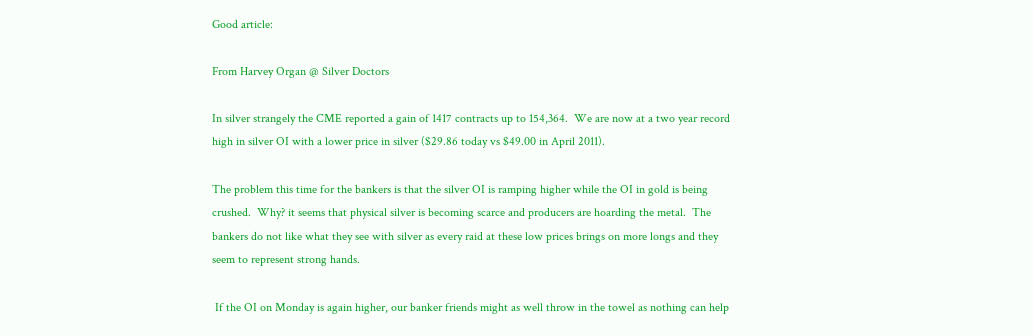Good article:

From Harvey Organ @ Silver Doctors

In silver strangely the CME reported a gain of 1417 contracts up to 154,364.  We are now at a two year record high in silver OI with a lower price in silver ($29.86 today vs $49.00 in April 2011).

The problem this time for the bankers is that the silver OI is ramping higher while the OI in gold is being crushed.  Why? it seems that physical silver is becoming scarce and producers are hoarding the metal.  The bankers do not like what they see with silver as every raid at these low prices brings on more longs and they seem to represent strong hands.

 If the OI on Monday is again higher, our banker friends might as well throw in the towel as nothing can help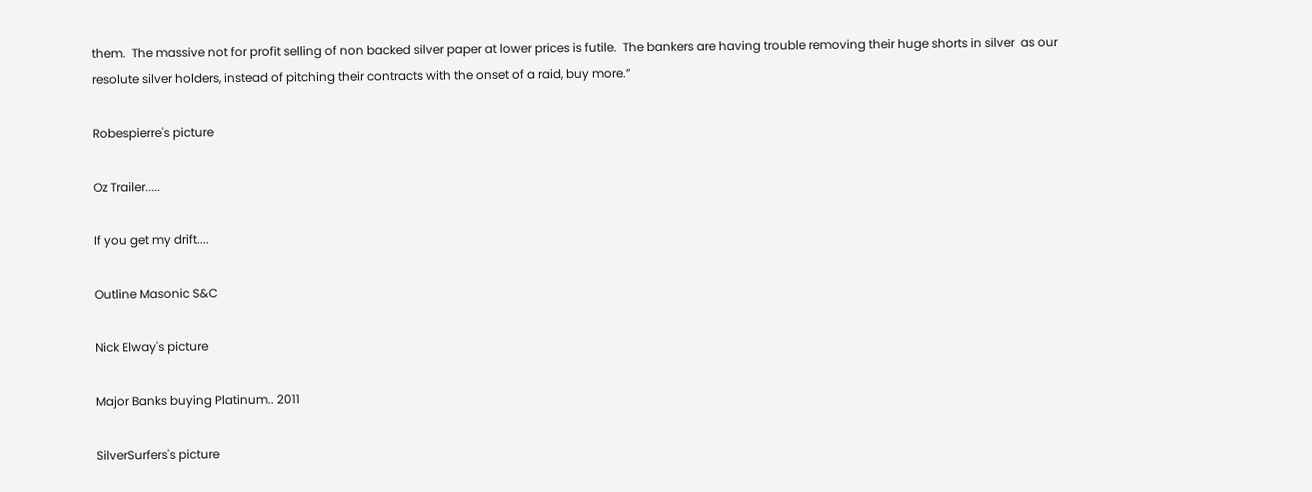them.  The massive not for profit selling of non backed silver paper at lower prices is futile.  The bankers are having trouble removing their huge shorts in silver  as our resolute silver holders, instead of pitching their contracts with the onset of a raid, buy more.”

Robespierre's picture

Oz Trailer.....

If you get my drift....

Outline Masonic S&C

Nick Elway's picture

Major Banks buying Platinum.. 2011

SilverSurfers's picture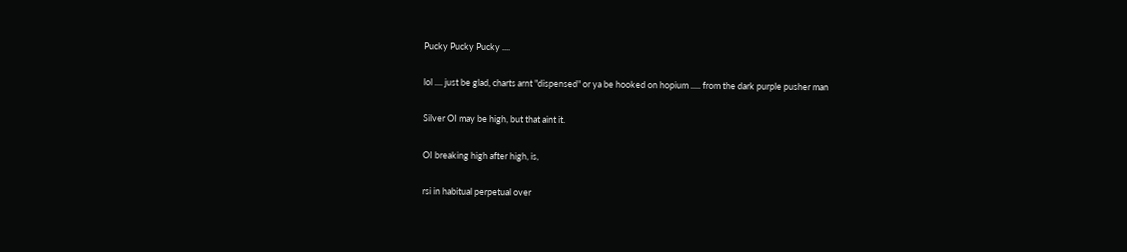Pucky Pucky Pucky ....

lol .... just be glad, charts arnt "dispensed" or ya be hooked on hopium ..... from the dark purple pusher man

Silver OI may be high, but that aint it.

OI breaking high after high, is,

rsi in habitual perpetual over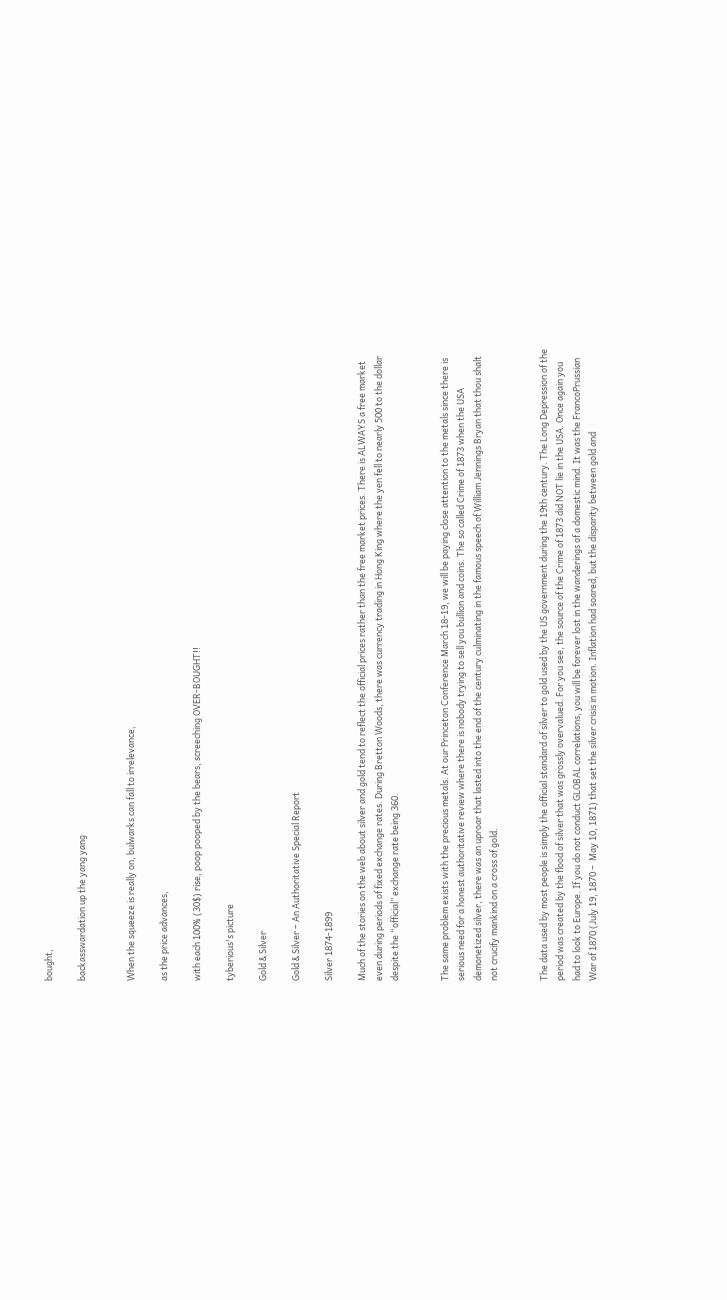bought,

backasswardation up the yang yang


When the squeeze is really on, bulwarks can fall to irrelevance,

as the price advances,

with each 100% (30$) rise, poop pooped by the bears, screeching OVER-BOUGHT!!

tyberious's picture

Gold & Silver

Gold & Silver – An Authoritative Special Report

Silver 1874-1899

Much of the stories on the web about silver and gold tend to reflect the official prices rather than the free market prices. There is ALWAYS a free market even during periods of fixed exchange rates. During Bretton Woods, there was currency trading in Hong King where the yen fell to nearly 500 to the dollar despite the “official” exchange rate being 360.


The same problem exists with the precious metals. At our Princeton Conference March 18-19, we will be paying close attention to the metals since there is serious need for a honest authoritative review where there is nobody trying to sell you bullion and coins. The so called Crime of 1873 when the USA demonetized silver, there was an uproar that lasted into the end of the century culminating in the famous speech of William Jennings Bryan that thou shalt not crucify mankind on a cross of gold.


The data used by most people is simply the official standard of silver to gold used by the US government during the 19th century. The Long Depression of the period was created by the flood of silver that was grossly overvalued. For you see, the source of the Crime of 1873 did NOT lie in the USA. Once again you had to look to Europe. If you do not conduct GLOBAL correlations, you will be forever lost in the wanderings of a domestic mind. It was the FrancoPrussian War of 1870 (July 19, 1870 –  May 10, 1871) that set the silver crisis in motion. Inflation had soared, but the disparity between gold and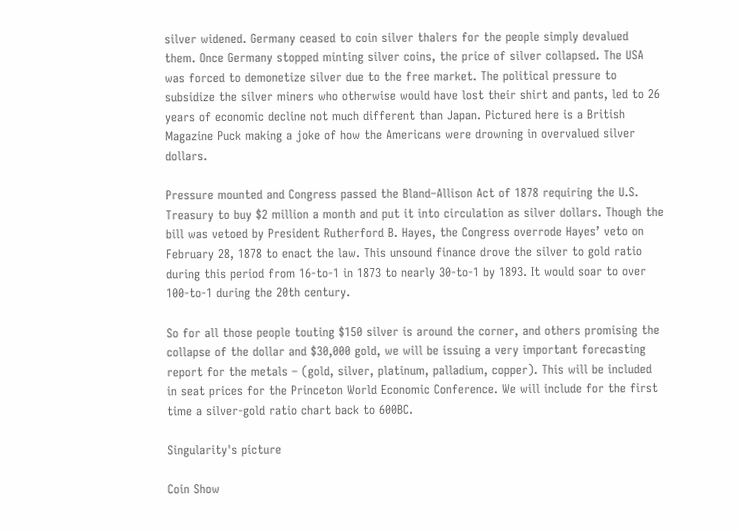silver widened. Germany ceased to coin silver thalers for the people simply devalued them. Once Germany stopped minting silver coins, the price of silver collapsed. The USA was forced to demonetize silver due to the free market. The political pressure to subsidize the silver miners who otherwise would have lost their shirt and pants, led to 26 years of economic decline not much different than Japan. Pictured here is a British Magazine Puck making a joke of how the Americans were drowning in overvalued silver dollars.

Pressure mounted and Congress passed the Bland–Allison Act of 1878 requiring the U.S. Treasury to buy $2 million a month and put it into circulation as silver dollars. Though the bill was vetoed by President Rutherford B. Hayes, the Congress overrode Hayes’ veto on February 28, 1878 to enact the law. This unsound finance drove the silver to gold ratio during this period from 16-to-1 in 1873 to nearly 30-to-1 by 1893. It would soar to over 100-to-1 during the 20th century.

So for all those people touting $150 silver is around the corner, and others promising the collapse of the dollar and $30,000 gold, we will be issuing a very important forecasting report for the metals – (gold, silver, platinum, palladium, copper). This will be included in seat prices for the Princeton World Economic Conference. We will include for the first time a silver-gold ratio chart back to 600BC.

Singularity's picture

Coin Show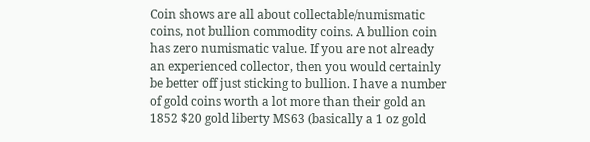Coin shows are all about collectable/numismatic coins, not bullion commodity coins. A bullion coin has zero numismatic value. If you are not already an experienced collector, then you would certainly be better off just sticking to bullion. I have a number of gold coins worth a lot more than their gold an 1852 $20 gold liberty MS63 (basically a 1 oz gold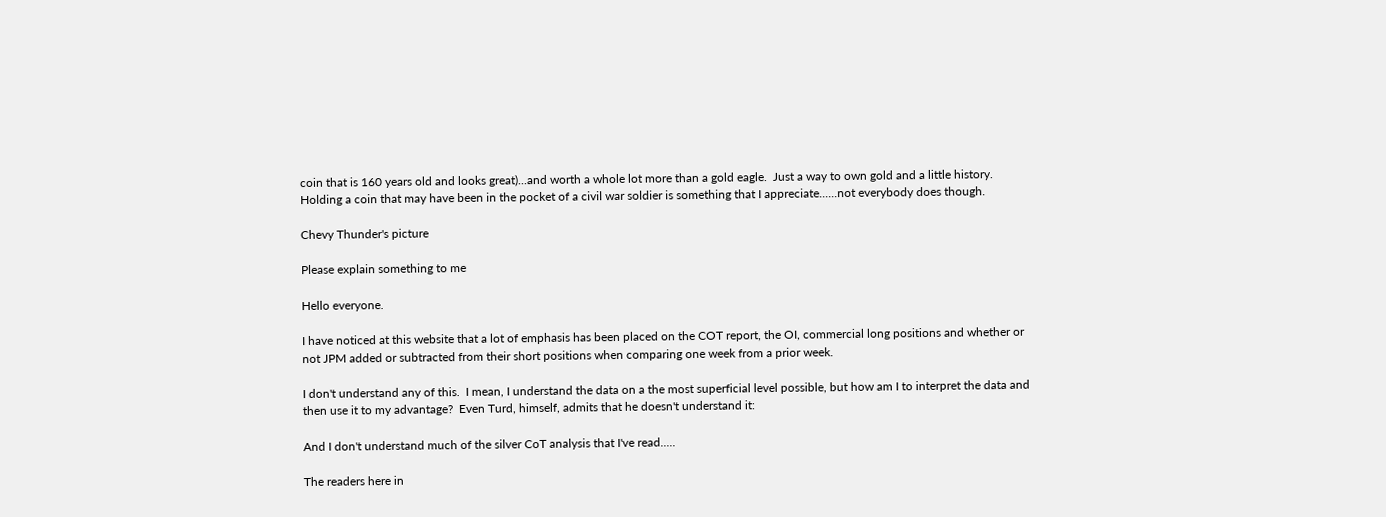coin that is 160 years old and looks great)...and worth a whole lot more than a gold eagle.  Just a way to own gold and a little history. Holding a coin that may have been in the pocket of a civil war soldier is something that I appreciate......not everybody does though.

Chevy Thunder's picture

Please explain something to me

Hello everyone.

I have noticed at this website that a lot of emphasis has been placed on the COT report, the OI, commercial long positions and whether or not JPM added or subtracted from their short positions when comparing one week from a prior week.

I don't understand any of this.  I mean, I understand the data on a the most superficial level possible, but how am I to interpret the data and then use it to my advantage?  Even Turd, himself, admits that he doesn't understand it:

And I don't understand much of the silver CoT analysis that I've read.....

The readers here in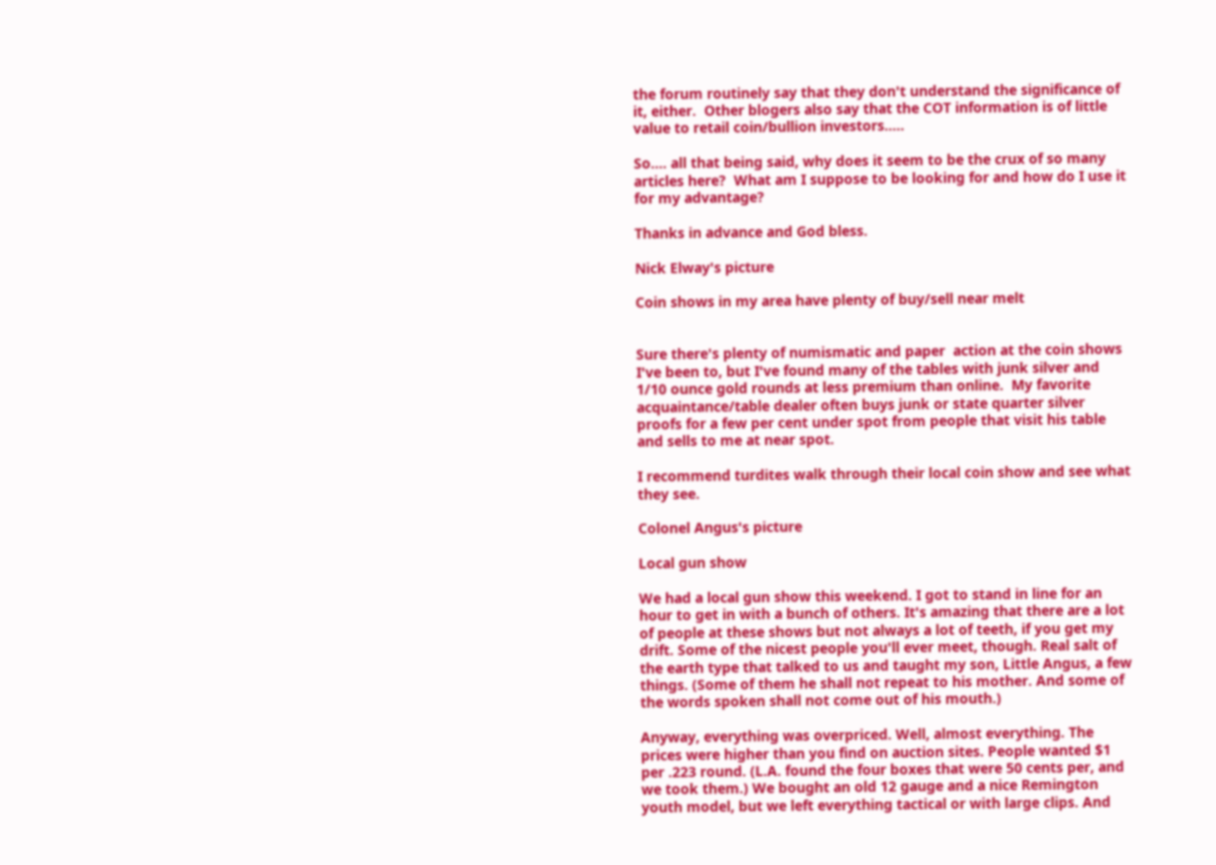the forum routinely say that they don't understand the significance of it, either.  Other blogers also say that the COT information is of little value to retail coin/bullion investors.....

So.... all that being said, why does it seem to be the crux of so many articles here?  What am I suppose to be looking for and how do I use it for my advantage?

Thanks in advance and God bless.

Nick Elway's picture

Coin shows in my area have plenty of buy/sell near melt


Sure there's plenty of numismatic and paper  action at the coin shows I've been to, but I've found many of the tables with junk silver and 1/10 ounce gold rounds at less premium than online.  My favorite acquaintance/table dealer often buys junk or state quarter silver proofs for a few per cent under spot from people that visit his table and sells to me at near spot.

I recommend turdites walk through their local coin show and see what they see.

Colonel Angus's picture

Local gun show

We had a local gun show this weekend. I got to stand in line for an hour to get in with a bunch of others. It's amazing that there are a lot of people at these shows but not always a lot of teeth, if you get my drift. Some of the nicest people you'll ever meet, though. Real salt of the earth type that talked to us and taught my son, Little Angus, a few things. (Some of them he shall not repeat to his mother. And some of the words spoken shall not come out of his mouth.)

Anyway, everything was overpriced. Well, almost everything. The prices were higher than you find on auction sites. People wanted $1 per .223 round. (L.A. found the four boxes that were 50 cents per, and we took them.) We bought an old 12 gauge and a nice Remington youth model, but we left everything tactical or with large clips. And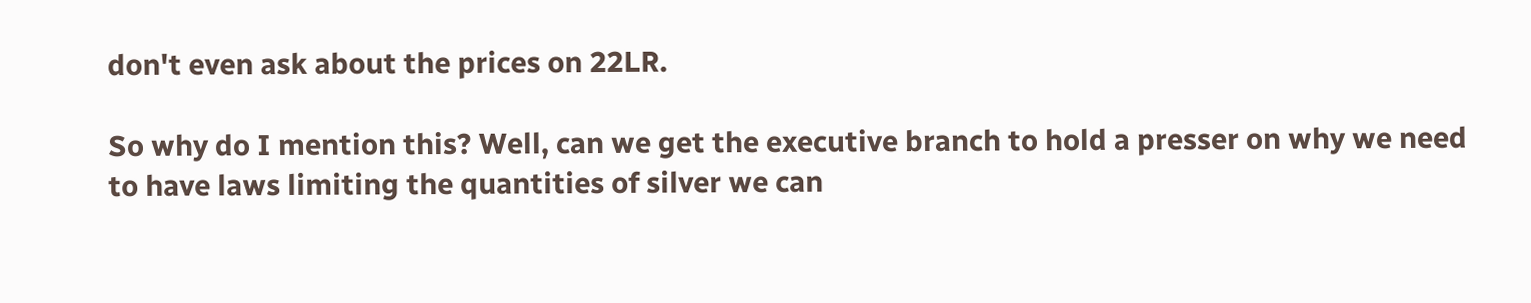don't even ask about the prices on 22LR.

So why do I mention this? Well, can we get the executive branch to hold a presser on why we need to have laws limiting the quantities of silver we can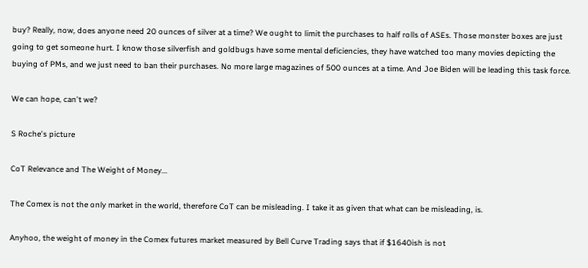buy? Really, now, does anyone need 20 ounces of silver at a time? We ought to limit the purchases to half rolls of ASEs. Those monster boxes are just going to get someone hurt. I know those silverfish and goldbugs have some mental deficiencies, they have watched too many movies depicting the buying of PMs, and we just need to ban their purchases. No more large magazines of 500 ounces at a time. And Joe Biden will be leading this task force.

We can hope, can't we?

S Roche's picture

CoT Relevance and The Weight of Money...

The Comex is not the only market in the world, therefore CoT can be misleading. I take it as given that what can be misleading, is.

Anyhoo, the weight of money in the Comex futures market measured by Bell Curve Trading says that if $1640ish is not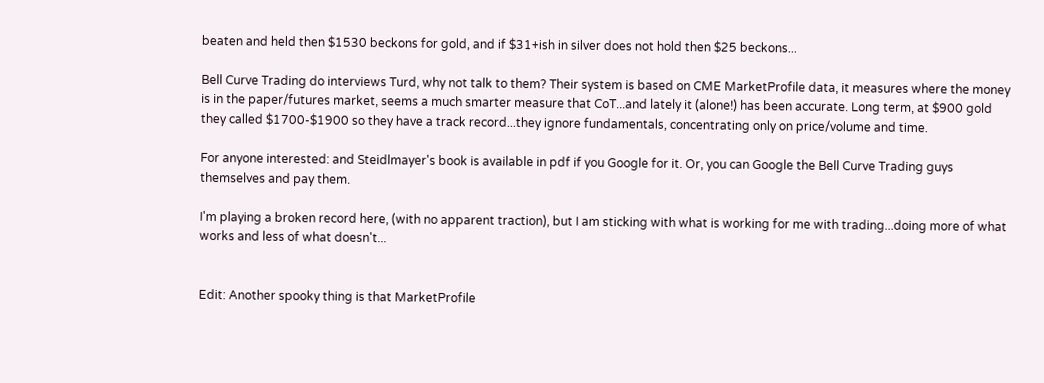beaten and held then $1530 beckons for gold, and if $31+ish in silver does not hold then $25 beckons...

Bell Curve Trading do interviews Turd, why not talk to them? Their system is based on CME MarketProfile data, it measures where the money is in the paper/futures market, seems a much smarter measure that CoT...and lately it (alone!) has been accurate. Long term, at $900 gold they called $1700-$1900 so they have a track record...they ignore fundamentals, concentrating only on price/volume and time.

For anyone interested: and Steidlmayer's book is available in pdf if you Google for it. Or, you can Google the Bell Curve Trading guys themselves and pay them.

I'm playing a broken record here, (with no apparent traction), but I am sticking with what is working for me with trading...doing more of what works and less of what doesn't...


Edit: Another spooky thing is that MarketProfile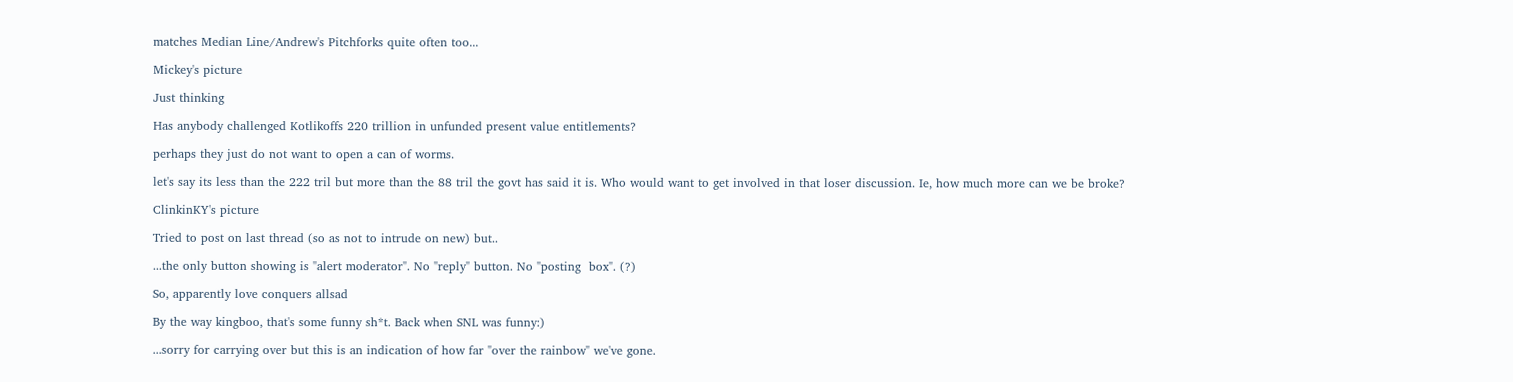matches Median Line/Andrew's Pitchforks quite often too...

Mickey's picture

Just thinking

Has anybody challenged Kotlikoffs 220 trillion in unfunded present value entitlements?

perhaps they just do not want to open a can of worms.

let's say its less than the 222 tril but more than the 88 tril the govt has said it is. Who would want to get involved in that loser discussion. Ie, how much more can we be broke?

ClinkinKY's picture

Tried to post on last thread (so as not to intrude on new) but..

...the only button showing is "alert moderator". No "reply" button. No "posting  box". (?)

So, apparently love conquers allsad

By the way kingboo, that's some funny sh*t. Back when SNL was funny:)

...sorry for carrying over but this is an indication of how far "over the rainbow" we've gone.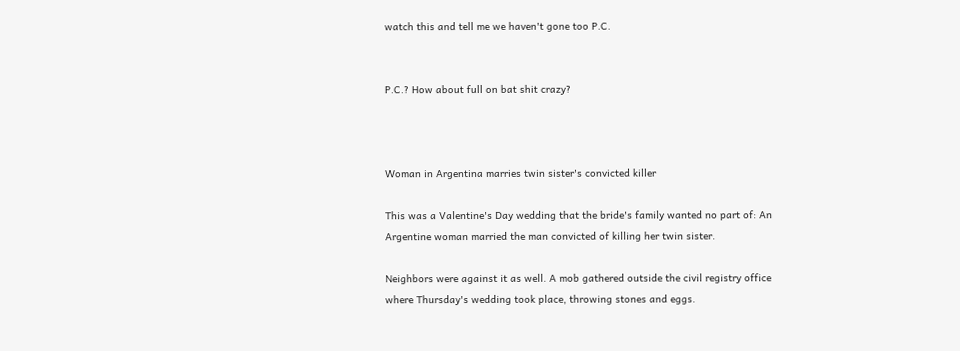watch this and tell me we haven't gone too P.C.


P.C.? How about full on bat shit crazy?



Woman in Argentina marries twin sister's convicted killer

This was a Valentine's Day wedding that the bride's family wanted no part of: An Argentine woman married the man convicted of killing her twin sister.

Neighbors were against it as well. A mob gathered outside the civil registry office where Thursday's wedding took place, throwing stones and eggs.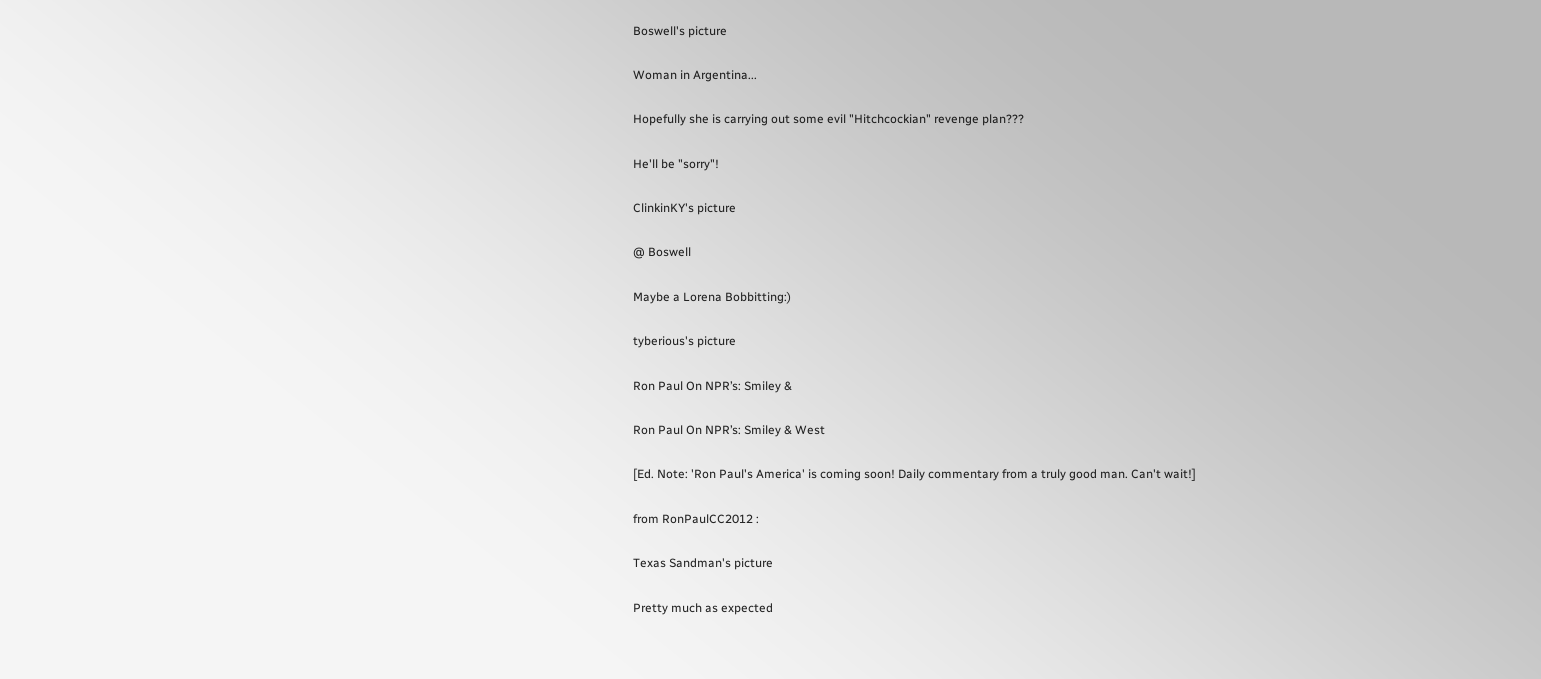Boswell's picture

Woman in Argentina...

Hopefully she is carrying out some evil "Hitchcockian" revenge plan???

He'll be "sorry"!

ClinkinKY's picture

@ Boswell

Maybe a Lorena Bobbitting:)

tyberious's picture

Ron Paul On NPR’s: Smiley &

Ron Paul On NPR’s: Smiley & West

[Ed. Note: 'Ron Paul's America' is coming soon! Daily commentary from a truly good man. Can't wait!]

from RonPaulCC2012 :

Texas Sandman's picture

Pretty much as expected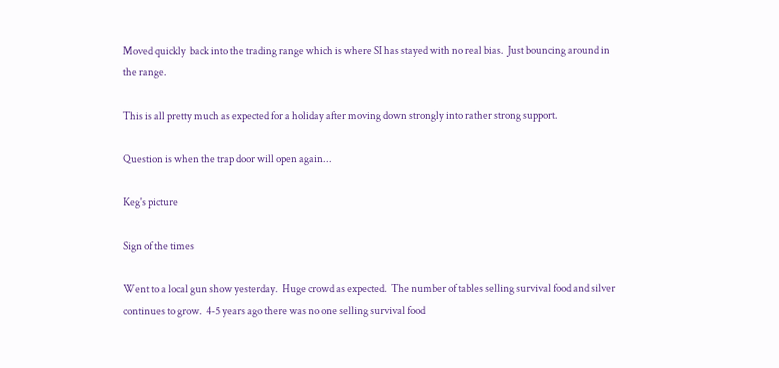Moved quickly  back into the trading range which is where SI has stayed with no real bias.  Just bouncing around in the range.

This is all pretty much as expected for a holiday after moving down strongly into rather strong support.

Question is when the trap door will open again...

Keg's picture

Sign of the times

Went to a local gun show yesterday.  Huge crowd as expected.  The number of tables selling survival food and silver continues to grow.  4-5 years ago there was no one selling survival food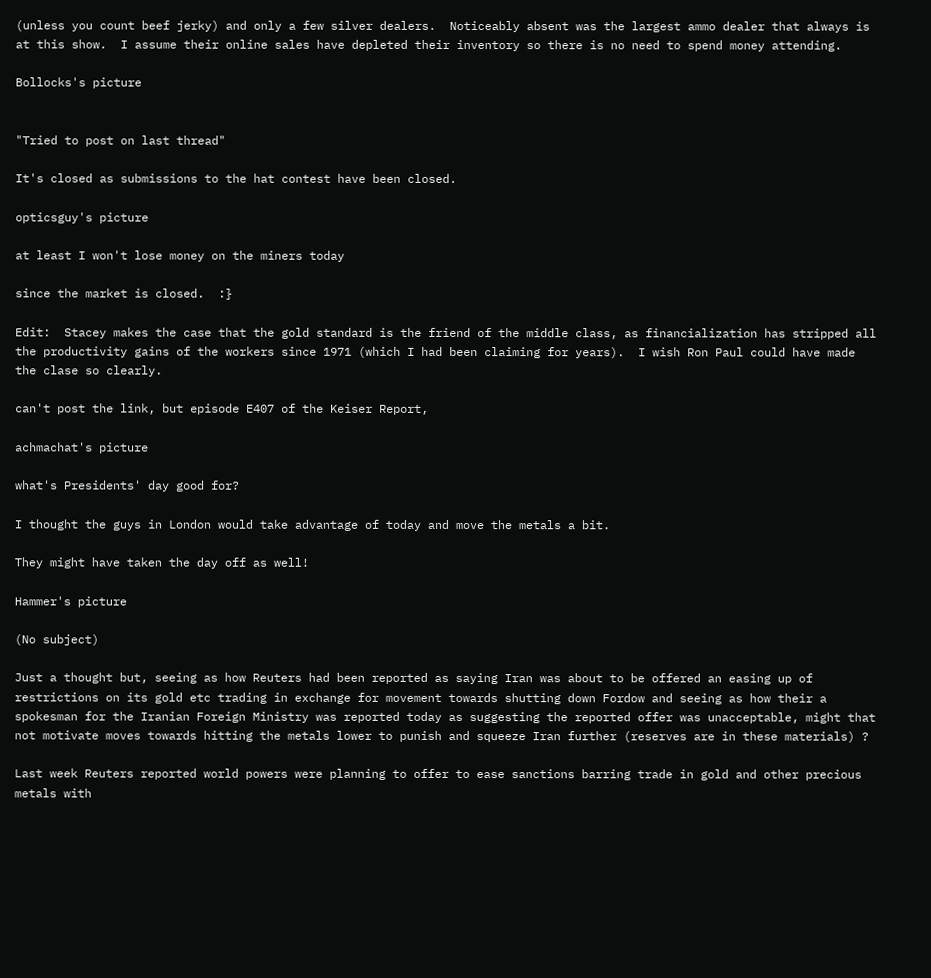(unless you count beef jerky) and only a few silver dealers.  Noticeably absent was the largest ammo dealer that always is at this show.  I assume their online sales have depleted their inventory so there is no need to spend money attending.

Bollocks's picture


"Tried to post on last thread"

It's closed as submissions to the hat contest have been closed.

opticsguy's picture

at least I won't lose money on the miners today

since the market is closed.  :}

Edit:  Stacey makes the case that the gold standard is the friend of the middle class, as financialization has stripped all the productivity gains of the workers since 1971 (which I had been claiming for years).  I wish Ron Paul could have made the clase so clearly.

can't post the link, but episode E407 of the Keiser Report,

achmachat's picture

what's Presidents' day good for?

I thought the guys in London would take advantage of today and move the metals a bit.

They might have taken the day off as well!

Hammer's picture

(No subject)

Just a thought but, seeing as how Reuters had been reported as saying Iran was about to be offered an easing up of restrictions on its gold etc trading in exchange for movement towards shutting down Fordow and seeing as how their a spokesman for the Iranian Foreign Ministry was reported today as suggesting the reported offer was unacceptable, might that not motivate moves towards hitting the metals lower to punish and squeeze Iran further (reserves are in these materials) ?

Last week Reuters reported world powers were planning to offer to ease sanctions barring trade in gold and other precious metals with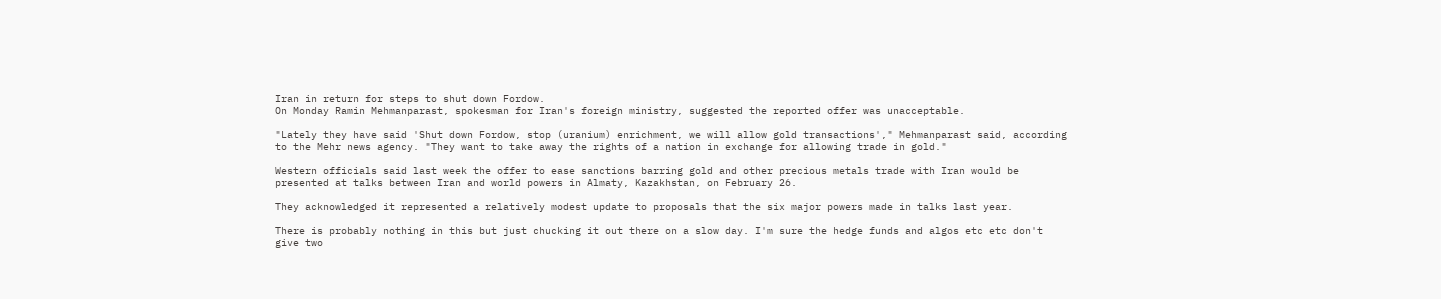Iran in return for steps to shut down Fordow.
On Monday Ramin Mehmanparast, spokesman for Iran's foreign ministry, suggested the reported offer was unacceptable.

"Lately they have said 'Shut down Fordow, stop (uranium) enrichment, we will allow gold transactions'," Mehmanparast said, according to the Mehr news agency. "They want to take away the rights of a nation in exchange for allowing trade in gold."

Western officials said last week the offer to ease sanctions barring gold and other precious metals trade with Iran would be presented at talks between Iran and world powers in Almaty, Kazakhstan, on February 26.

They acknowledged it represented a relatively modest update to proposals that the six major powers made in talks last year.

There is probably nothing in this but just chucking it out there on a slow day. I'm sure the hedge funds and algos etc etc don't give two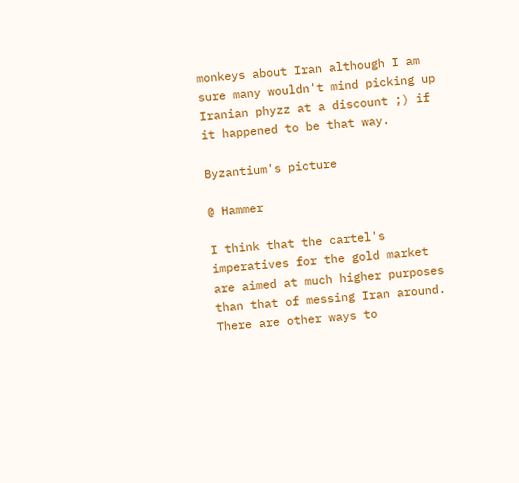monkeys about Iran although I am sure many wouldn't mind picking up Iranian phyzz at a discount ;) if it happened to be that way.

Byzantium's picture

@ Hammer

I think that the cartel's imperatives for the gold market are aimed at much higher purposes than that of messing Iran around. There are other ways to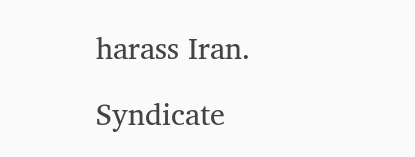harass Iran.

Syndicate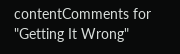contentComments for "Getting It Wrong"